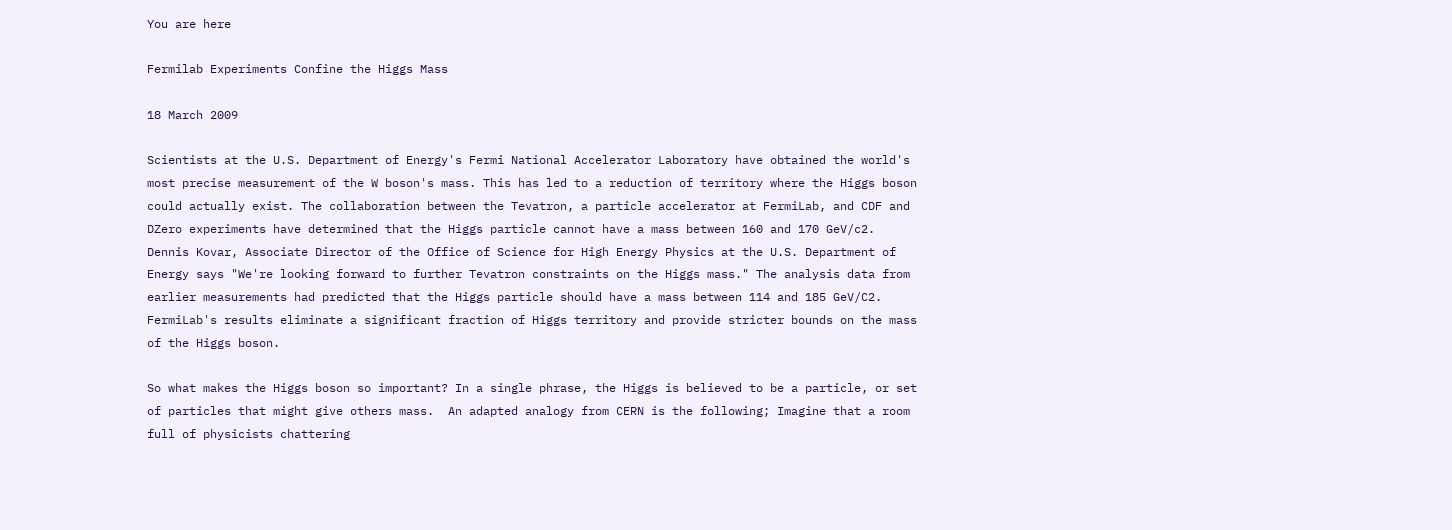You are here

Fermilab Experiments Confine the Higgs Mass

18 March 2009

Scientists at the U.S. Department of Energy's Fermi National Accelerator Laboratory have obtained the world's most precise measurement of the W boson's mass. This has led to a reduction of territory where the Higgs boson could actually exist. The collaboration between the Tevatron, a particle accelerator at FermiLab, and CDF and DZero experiments have determined that the Higgs particle cannot have a mass between 160 and 170 GeV/c2. Dennis Kovar, Associate Director of the Office of Science for High Energy Physics at the U.S. Department of Energy says "We're looking forward to further Tevatron constraints on the Higgs mass." The analysis data from earlier measurements had predicted that the Higgs particle should have a mass between 114 and 185 GeV/C2. FermiLab's results eliminate a significant fraction of Higgs territory and provide stricter bounds on the mass of the Higgs boson.

So what makes the Higgs boson so important? In a single phrase, the Higgs is believed to be a particle, or set of particles that might give others mass.  An adapted analogy from CERN is the following; Imagine that a room full of physicists chattering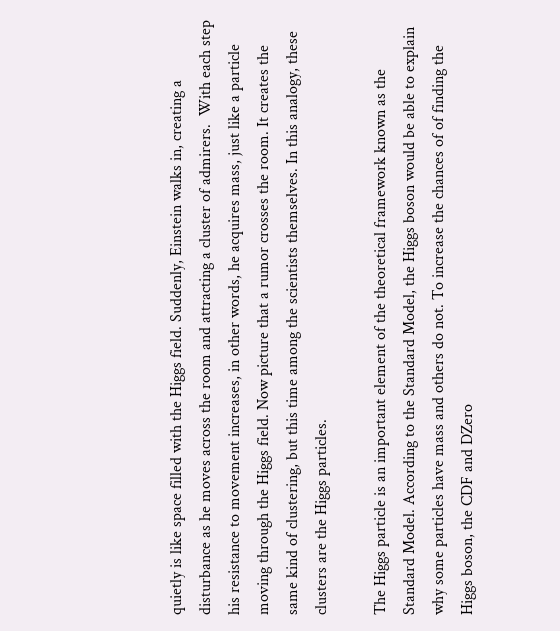quietly is like space filled with the Higgs field. Suddenly, Einstein walks in, creating a disturbance as he moves across the room and attracting a cluster of admirers.  With each step his resistance to movement increases, in other words, he acquires mass, just like a particle moving through the Higgs field. Now picture that a rumor crosses the room. It creates the same kind of clustering, but this time among the scientists themselves. In this analogy, these clusters are the Higgs particles.

The Higgs particle is an important element of the theoretical framework known as the Standard Model. According to the Standard Model, the Higgs boson would be able to explain why some particles have mass and others do not. To increase the chances of of finding the Higgs boson, the CDF and DZero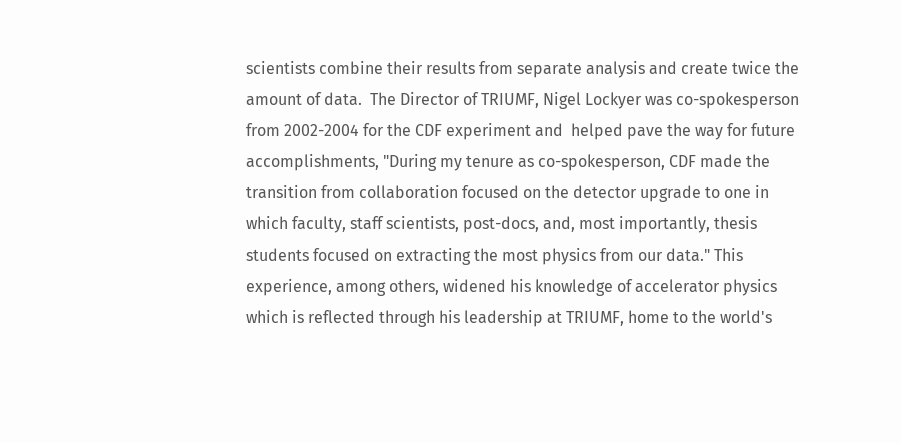scientists combine their results from separate analysis and create twice the amount of data.  The Director of TRIUMF, Nigel Lockyer was co-spokesperson from 2002-2004 for the CDF experiment and  helped pave the way for future accomplishments, "During my tenure as co-spokesperson, CDF made the transition from collaboration focused on the detector upgrade to one in which faculty, staff scientists, post-docs, and, most importantly, thesis students focused on extracting the most physics from our data." This experience, among others, widened his knowledge of accelerator physics which is reflected through his leadership at TRIUMF, home to the world's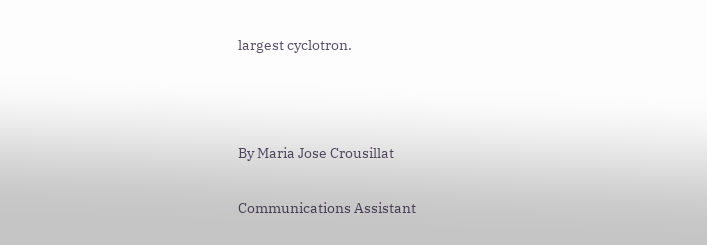largest cyclotron.



By Maria Jose Crousillat

Communications Assistant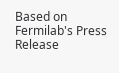Based on Fermilab's Press Release